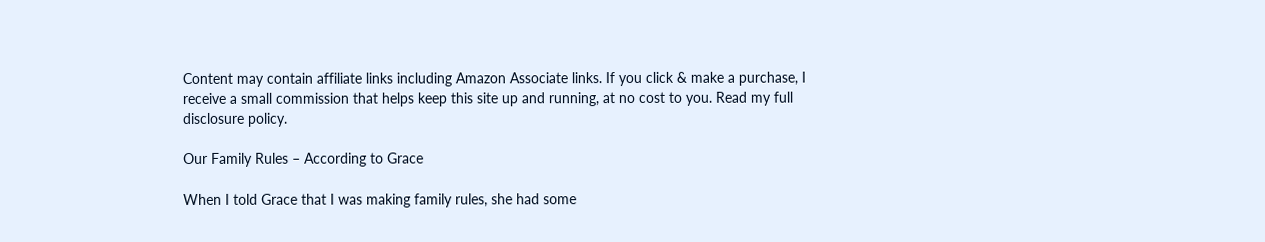Content may contain affiliate links including Amazon Associate links. If you click & make a purchase, I receive a small commission that helps keep this site up and running, at no cost to you. Read my full disclosure policy.

Our Family Rules – According to Grace

When I told Grace that I was making family rules, she had some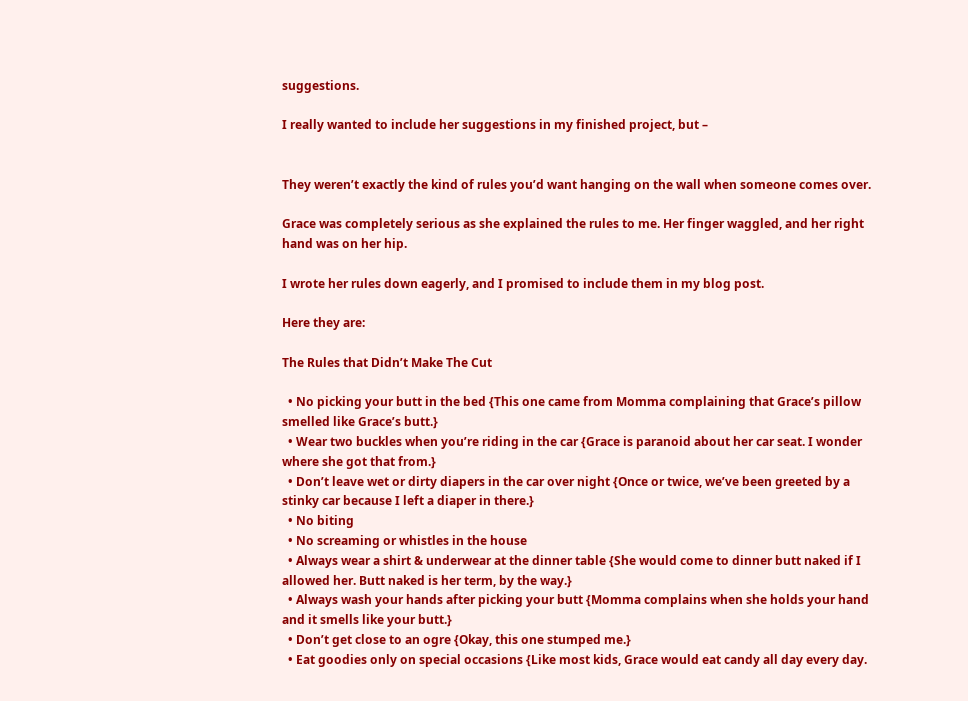suggestions.

I really wanted to include her suggestions in my finished project, but –


They weren’t exactly the kind of rules you’d want hanging on the wall when someone comes over.

Grace was completely serious as she explained the rules to me. Her finger waggled, and her right hand was on her hip.

I wrote her rules down eagerly, and I promised to include them in my blog post.

Here they are:

The Rules that Didn’t Make The Cut

  • No picking your butt in the bed {This one came from Momma complaining that Grace’s pillow smelled like Grace’s butt.}
  • Wear two buckles when you’re riding in the car {Grace is paranoid about her car seat. I wonder where she got that from.}
  • Don’t leave wet or dirty diapers in the car over night {Once or twice, we’ve been greeted by a stinky car because I left a diaper in there.}
  • No biting
  • No screaming or whistles in the house
  • Always wear a shirt & underwear at the dinner table {She would come to dinner butt naked if I allowed her. Butt naked is her term, by the way.}
  • Always wash your hands after picking your butt {Momma complains when she holds your hand and it smells like your butt.}
  • Don’t get close to an ogre {Okay, this one stumped me.}
  • Eat goodies only on special occasions {Like most kids, Grace would eat candy all day every day.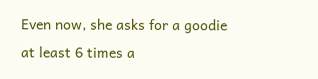Even now, she asks for a goodie at least 6 times a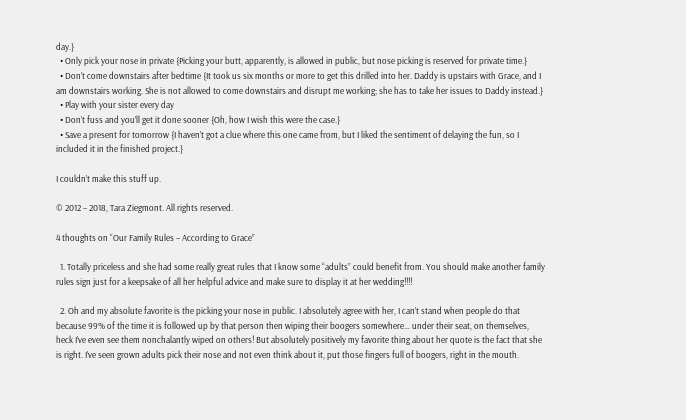day.}
  • Only pick your nose in private {Picking your butt, apparently, is allowed in public, but nose picking is reserved for private time.}
  • Don’t come downstairs after bedtime {It took us six months or more to get this drilled into her. Daddy is upstairs with Grace, and I am downstairs working. She is not allowed to come downstairs and disrupt me working; she has to take her issues to Daddy instead.}
  • Play with your sister every day
  • Don’t fuss and you’ll get it done sooner {Oh, how I wish this were the case.}
  • Save a present for tomorrow {I haven’t got a clue where this one came from, but I liked the sentiment of delaying the fun, so I included it in the finished project.}

I couldn’t make this stuff up.

© 2012 – 2018, Tara Ziegmont. All rights reserved.

4 thoughts on “Our Family Rules – According to Grace”

  1. Totally priceless and she had some really great rules that I know some “adults” could benefit from. You should make another family rules sign just for a keepsake of all her helpful advice and make sure to display it at her wedding!!!!

  2. Oh and my absolute favorite is the picking your nose in public. I absolutely agree with her, I can’t stand when people do that because 99% of the time it is followed up by that person then wiping their boogers somewhere… under their seat, on themselves, heck I’ve even see them nonchalantly wiped on others! But absolutely positively my favorite thing about her quote is the fact that she is right. I’ve seen grown adults pick their nose and not even think about it, put those fingers full of boogers, right in the mouth.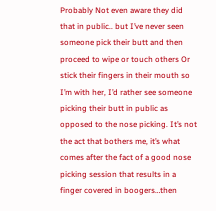Probably Not even aware they did that in public.. but I’ve never seen someone pick their butt and then proceed to wipe or touch others Or stick their fingers in their mouth so I’m with her, I’d rather see someone picking their butt in public as opposed to the nose picking. It’s not the act that bothers me, it’s what comes after the fact of a good nose picking session that results in a finger covered in boogers…then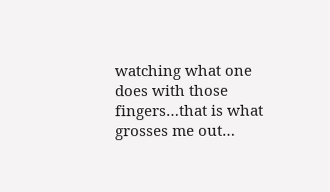watching what one does with those fingers…that is what grosses me out…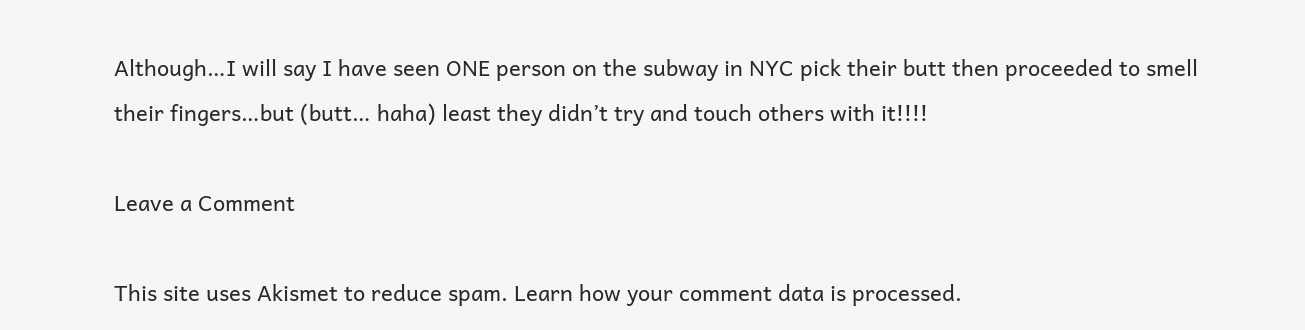Although…I will say I have seen ONE person on the subway in NYC pick their butt then proceeded to smell their fingers…but (butt… haha) least they didn’t try and touch others with it!!!!

Leave a Comment

This site uses Akismet to reduce spam. Learn how your comment data is processed.